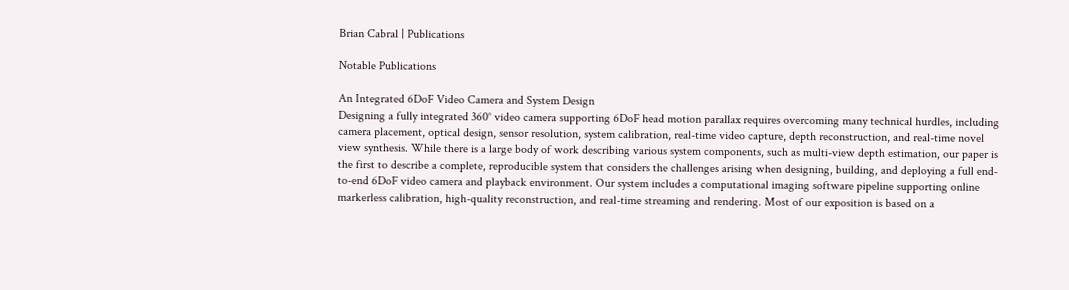Brian Cabral | Publications

Notable Publications

An Integrated 6DoF Video Camera and System Design
Designing a fully integrated 360° video camera supporting 6DoF head motion parallax requires overcoming many technical hurdles, including camera placement, optical design, sensor resolution, system calibration, real-time video capture, depth reconstruction, and real-time novel view synthesis. While there is a large body of work describing various system components, such as multi-view depth estimation, our paper is the first to describe a complete, reproducible system that considers the challenges arising when designing, building, and deploying a full end-to-end 6DoF video camera and playback environment. Our system includes a computational imaging software pipeline supporting online markerless calibration, high-quality reconstruction, and real-time streaming and rendering. Most of our exposition is based on a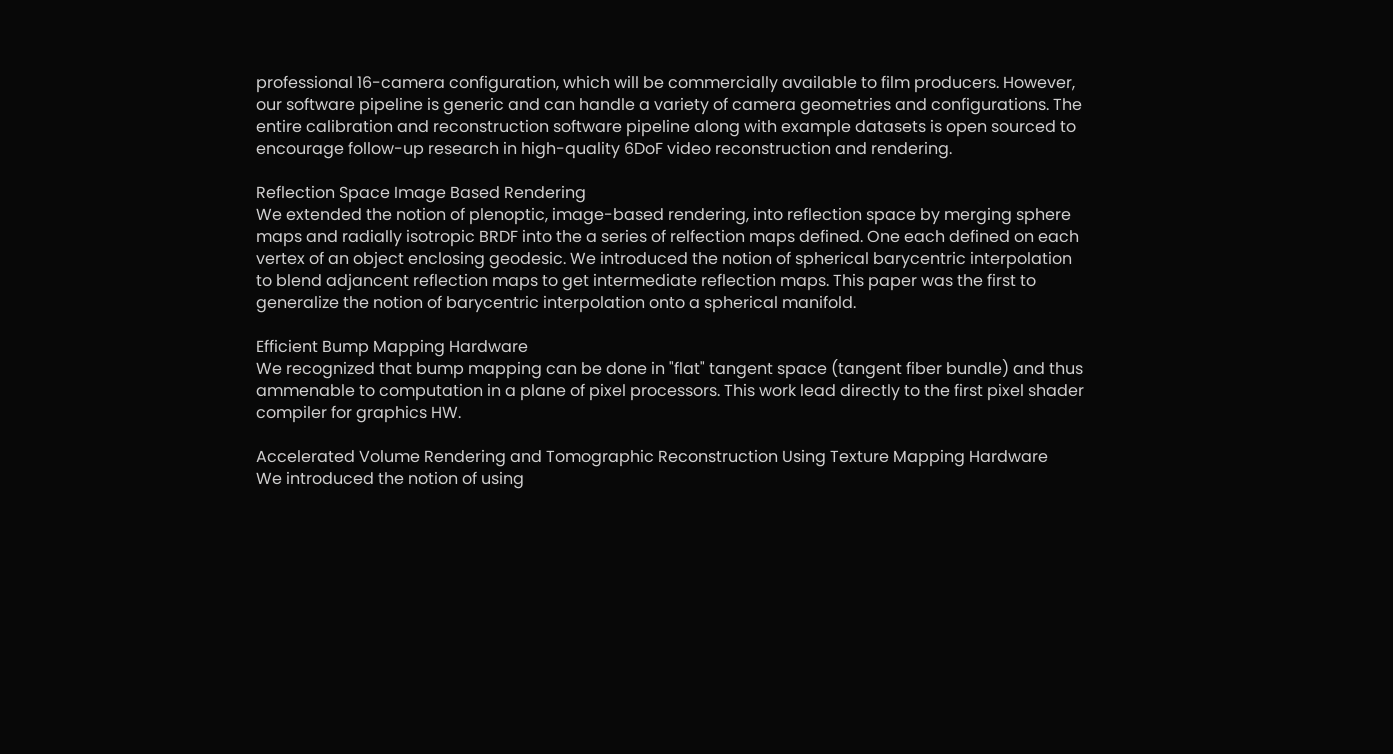professional 16-camera configuration, which will be commercially available to film producers. However, our software pipeline is generic and can handle a variety of camera geometries and configurations. The entire calibration and reconstruction software pipeline along with example datasets is open sourced to encourage follow-up research in high-quality 6DoF video reconstruction and rendering.

Reflection Space Image Based Rendering
We extended the notion of plenoptic, image-based rendering, into reflection space by merging sphere maps and radially isotropic BRDF into the a series of relfection maps defined. One each defined on each vertex of an object enclosing geodesic. We introduced the notion of spherical barycentric interpolation to blend adjancent reflection maps to get intermediate reflection maps. This paper was the first to generalize the notion of barycentric interpolation onto a spherical manifold.

Efficient Bump Mapping Hardware
We recognized that bump mapping can be done in "flat" tangent space (tangent fiber bundle) and thus ammenable to computation in a plane of pixel processors. This work lead directly to the first pixel shader compiler for graphics HW.

Accelerated Volume Rendering and Tomographic Reconstruction Using Texture Mapping Hardware
We introduced the notion of using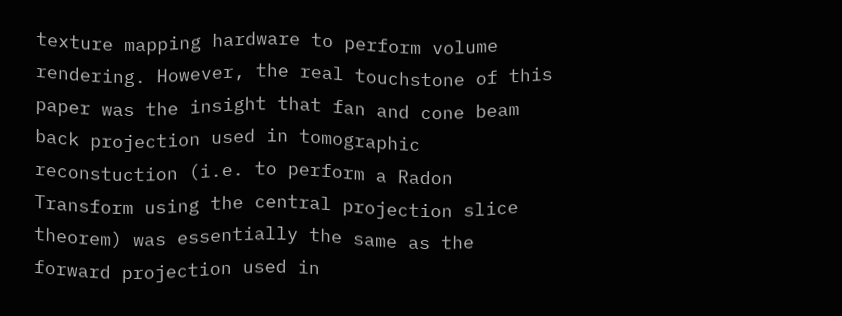texture mapping hardware to perform volume rendering. However, the real touchstone of this paper was the insight that fan and cone beam back projection used in tomographic reconstuction (i.e. to perform a Radon Transform using the central projection slice theorem) was essentially the same as the forward projection used in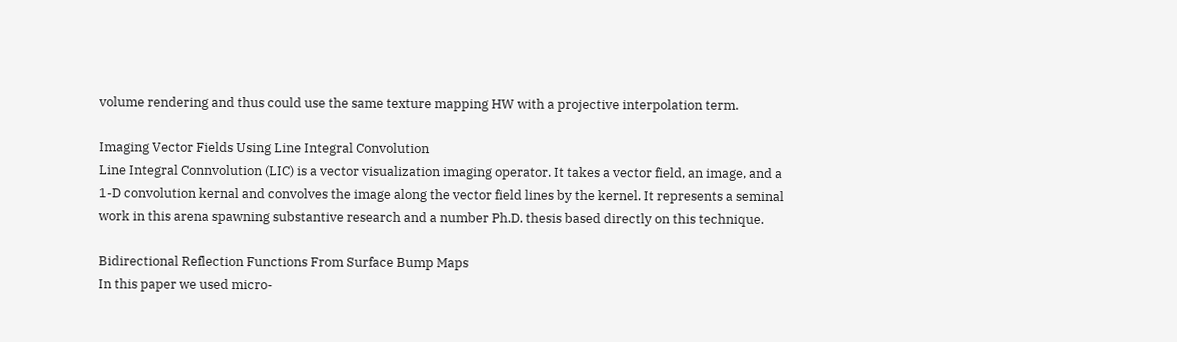volume rendering and thus could use the same texture mapping HW with a projective interpolation term.

Imaging Vector Fields Using Line Integral Convolution
Line Integral Connvolution (LIC) is a vector visualization imaging operator. It takes a vector field, an image, and a 1-D convolution kernal and convolves the image along the vector field lines by the kernel. It represents a seminal work in this arena spawning substantive research and a number Ph.D. thesis based directly on this technique.

Bidirectional Reflection Functions From Surface Bump Maps
In this paper we used micro-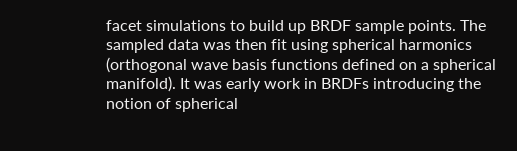facet simulations to build up BRDF sample points. The sampled data was then fit using spherical harmonics (orthogonal wave basis functions defined on a spherical manifold). It was early work in BRDFs introducing the notion of spherical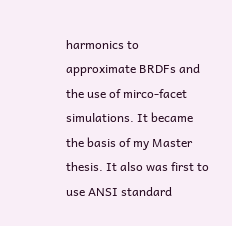harmonics to approximate BRDFs and the use of mirco-facet simulations. It became the basis of my Master thesis. It also was first to use ANSI standard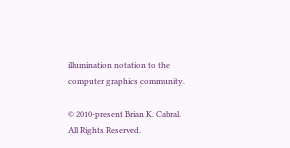illumination notation to the computer graphics community.

© 2010-present Brian K. Cabral. All Rights Reserved.